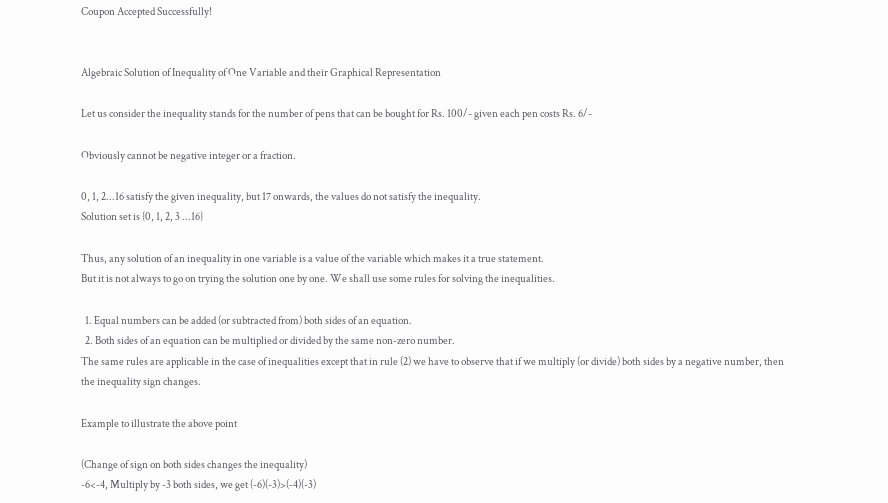Coupon Accepted Successfully!


Algebraic Solution of Inequality of One Variable and their Graphical Representation

Let us consider the inequality stands for the number of pens that can be bought for Rs. 100/- given each pen costs Rs. 6/-

Obviously cannot be negative integer or a fraction.

0, 1, 2...16 satisfy the given inequality, but 17 onwards, the values do not satisfy the inequality.
Solution set is {0, 1, 2, 3 ...16}

Thus, any solution of an inequality in one variable is a value of the variable which makes it a true statement.
But it is not always to go on trying the solution one by one. We shall use some rules for solving the inequalities.

  1. Equal numbers can be added (or subtracted from) both sides of an equation.
  2. Both sides of an equation can be multiplied or divided by the same non-zero number.
The same rules are applicable in the case of inequalities except that in rule (2) we have to observe that if we multiply (or divide) both sides by a negative number, then the inequality sign changes.

Example to illustrate the above point

(Change of sign on both sides changes the inequality)
-6<-4, Multiply by -3 both sides, we get (-6)(-3)>(-4)(-3)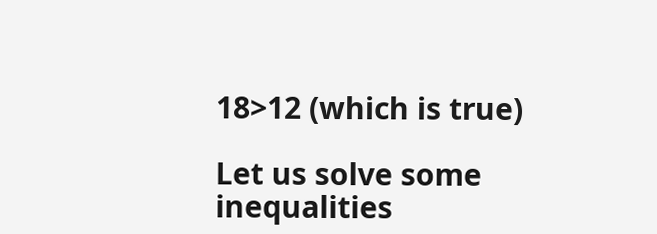18>12 (which is true)

Let us solve some inequalities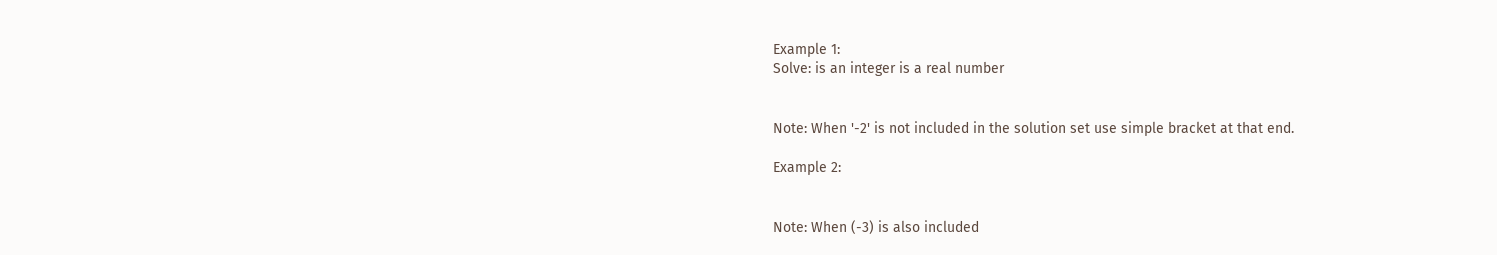Example 1:
Solve: is an integer is a real number


Note: When '-2' is not included in the solution set use simple bracket at that end.

Example 2:


Note: When (-3) is also included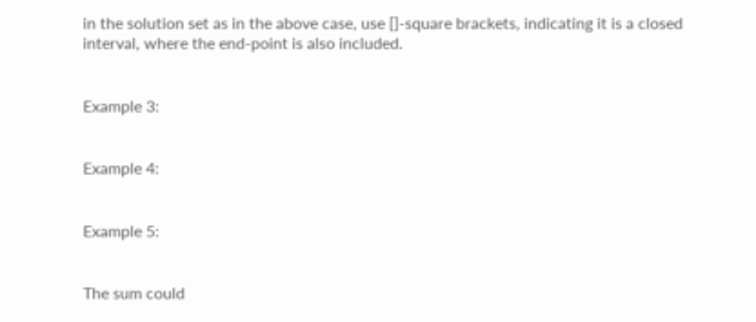in the solution set as in the above case, use []-square brackets, indicating it is a closed interval, where the end-point is also included.


Example 3:


Example 4:


Example 5:


The sum could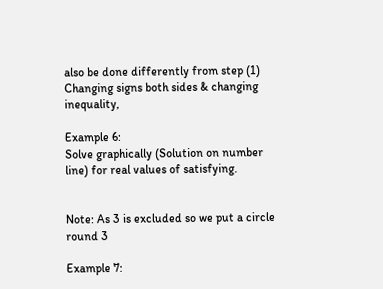also be done differently from step (1)
Changing signs both sides & changing inequality,

Example 6:
Solve graphically (Solution on number line) for real values of satisfying.


Note: As 3 is excluded so we put a circle round 3

Example 7: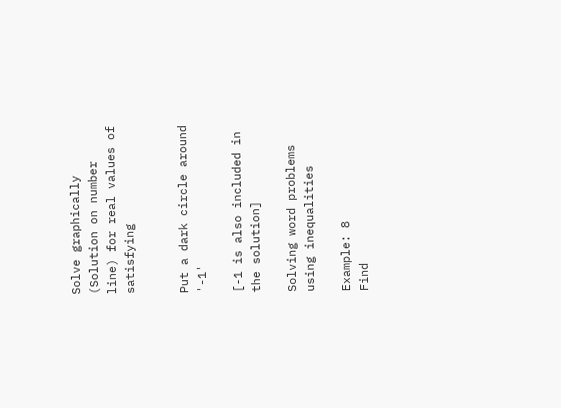Solve graphically (Solution on number line) for real values of satisfying


Put a dark circle around '-1'

[-1 is also included in the solution]

Solving word problems using inequalities

Example: 8
Find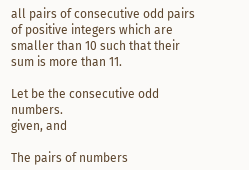all pairs of consecutive odd pairs of positive integers which are smaller than 10 such that their sum is more than 11.

Let be the consecutive odd numbers.
given, and

The pairs of numbers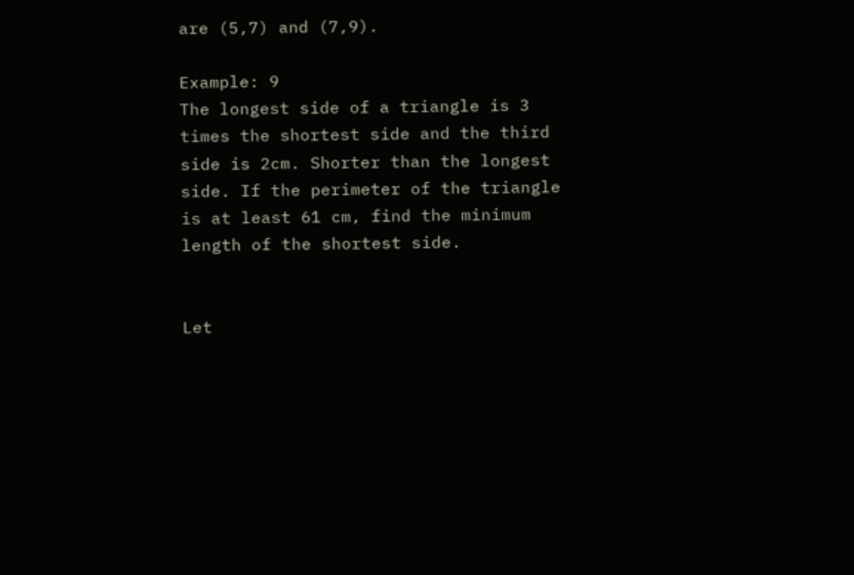are (5,7) and (7,9).

Example: 9
The longest side of a triangle is 3 times the shortest side and the third side is 2cm. Shorter than the longest side. If the perimeter of the triangle is at least 61 cm, find the minimum length of the shortest side.


Let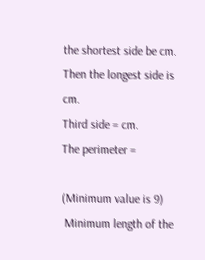the shortest side be cm.
Then the longest side is cm.
Third side = cm.
The perimeter =

(Minimum value is 9)
 Minimum length of the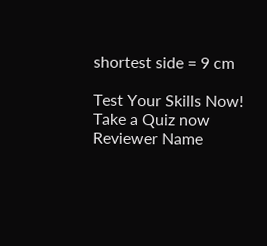shortest side = 9 cm

Test Your Skills Now!
Take a Quiz now
Reviewer Name